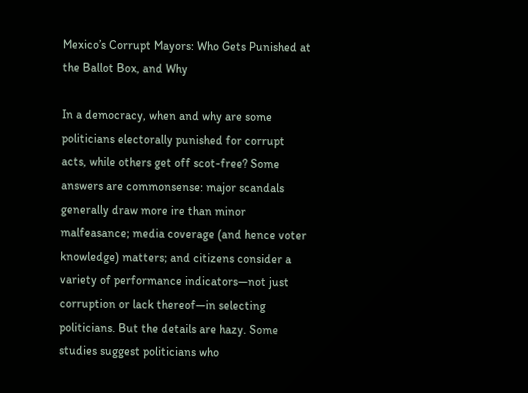Mexico’s Corrupt Mayors: Who Gets Punished at the Ballot Box, and Why

In a democracy, when and why are some politicians electorally punished for corrupt acts, while others get off scot-free? Some answers are commonsense: major scandals generally draw more ire than minor malfeasance; media coverage (and hence voter knowledge) matters; and citizens consider a variety of performance indicators—not just corruption or lack thereof—in selecting politicians. But the details are hazy. Some studies suggest politicians who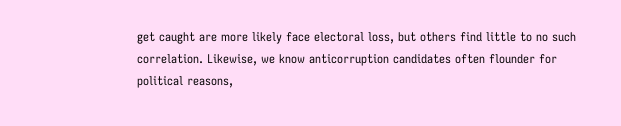get caught are more likely face electoral loss, but others find little to no such correlation. Likewise, we know anticorruption candidates often flounder for political reasons,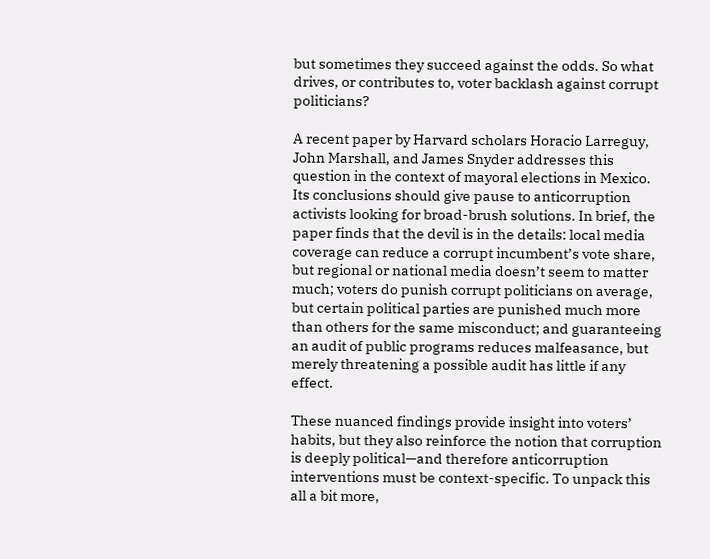but sometimes they succeed against the odds. So what drives, or contributes to, voter backlash against corrupt politicians?

A recent paper by Harvard scholars Horacio Larreguy, John Marshall, and James Snyder addresses this question in the context of mayoral elections in Mexico. Its conclusions should give pause to anticorruption activists looking for broad-brush solutions. In brief, the paper finds that the devil is in the details: local media coverage can reduce a corrupt incumbent’s vote share, but regional or national media doesn’t seem to matter much; voters do punish corrupt politicians on average, but certain political parties are punished much more than others for the same misconduct; and guaranteeing an audit of public programs reduces malfeasance, but merely threatening a possible audit has little if any effect.

These nuanced findings provide insight into voters’ habits, but they also reinforce the notion that corruption is deeply political—and therefore anticorruption interventions must be context-specific. To unpack this all a bit more,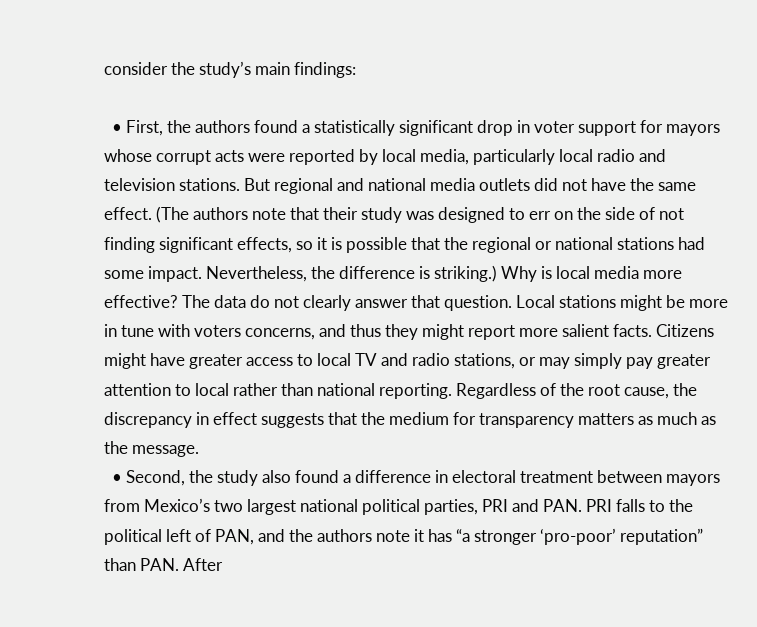consider the study’s main findings:

  • First, the authors found a statistically significant drop in voter support for mayors whose corrupt acts were reported by local media, particularly local radio and television stations. But regional and national media outlets did not have the same effect. (The authors note that their study was designed to err on the side of not finding significant effects, so it is possible that the regional or national stations had some impact. Nevertheless, the difference is striking.) Why is local media more effective? The data do not clearly answer that question. Local stations might be more in tune with voters concerns, and thus they might report more salient facts. Citizens might have greater access to local TV and radio stations, or may simply pay greater attention to local rather than national reporting. Regardless of the root cause, the discrepancy in effect suggests that the medium for transparency matters as much as the message.
  • Second, the study also found a difference in electoral treatment between mayors from Mexico’s two largest national political parties, PRI and PAN. PRI falls to the political left of PAN, and the authors note it has “a stronger ‘pro-poor’ reputation” than PAN. After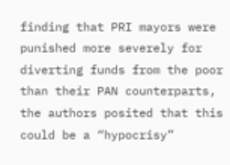finding that PRI mayors were punished more severely for diverting funds from the poor than their PAN counterparts, the authors posited that this could be a “hypocrisy”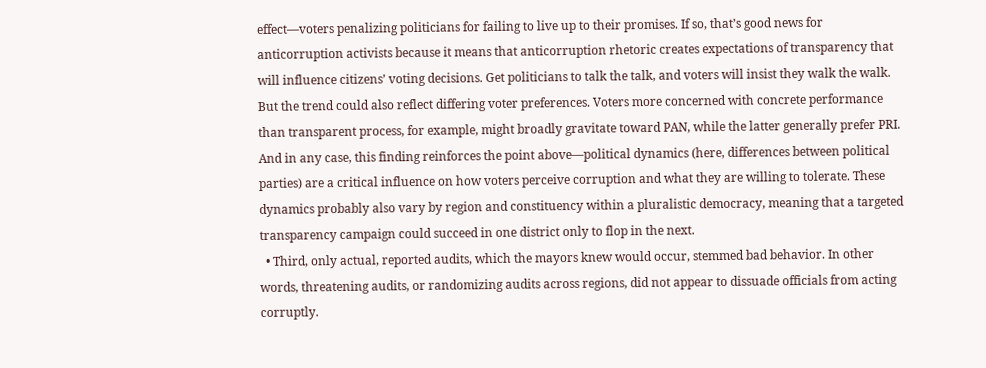effect—voters penalizing politicians for failing to live up to their promises. If so, that’s good news for anticorruption activists because it means that anticorruption rhetoric creates expectations of transparency that will influence citizens’ voting decisions. Get politicians to talk the talk, and voters will insist they walk the walk. But the trend could also reflect differing voter preferences. Voters more concerned with concrete performance than transparent process, for example, might broadly gravitate toward PAN, while the latter generally prefer PRI. And in any case, this finding reinforces the point above—political dynamics (here, differences between political parties) are a critical influence on how voters perceive corruption and what they are willing to tolerate. These dynamics probably also vary by region and constituency within a pluralistic democracy, meaning that a targeted transparency campaign could succeed in one district only to flop in the next.
  • Third, only actual, reported audits, which the mayors knew would occur, stemmed bad behavior. In other words, threatening audits, or randomizing audits across regions, did not appear to dissuade officials from acting corruptly.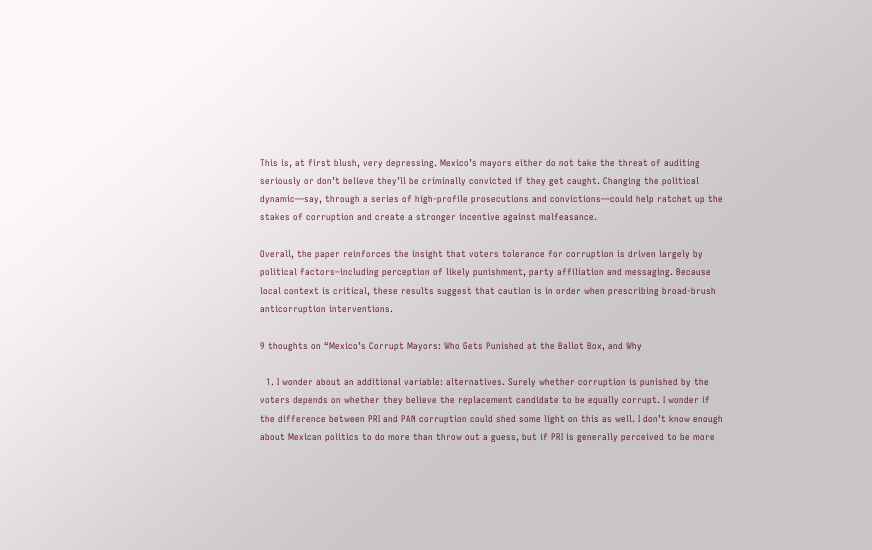This is, at first blush, very depressing. Mexico’s mayors either do not take the threat of auditing seriously or don’t believe they’ll be criminally convicted if they get caught. Changing the political dynamic—say, through a series of high-profile prosecutions and convictions—could help ratchet up the stakes of corruption and create a stronger incentive against malfeasance.

Overall, the paper reinforces the insight that voters tolerance for corruption is driven largely by political factors–including perception of likely punishment, party affiliation and messaging. Because local context is critical, these results suggest that caution is in order when prescribing broad-brush anticorruption interventions.

9 thoughts on “Mexico’s Corrupt Mayors: Who Gets Punished at the Ballot Box, and Why

  1. I wonder about an additional variable: alternatives. Surely whether corruption is punished by the voters depends on whether they believe the replacement candidate to be equally corrupt. I wonder if the difference between PRI and PAN corruption could shed some light on this as well. I don’t know enough about Mexican politics to do more than throw out a guess, but if PRI is generally perceived to be more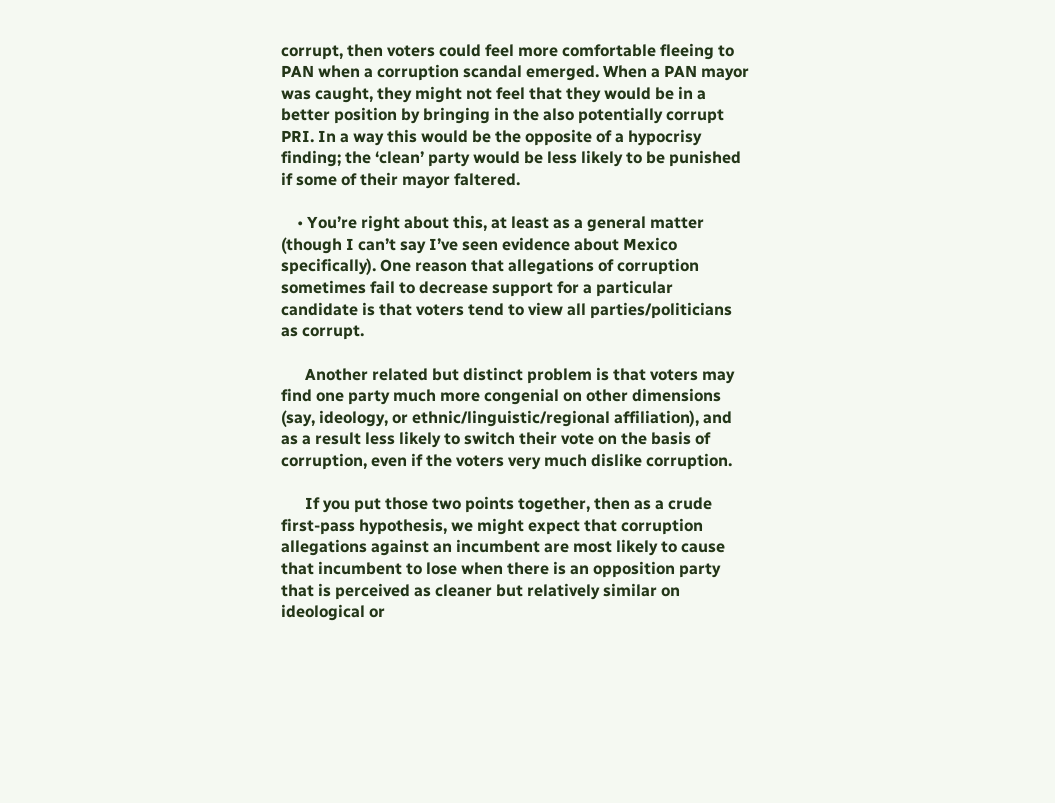corrupt, then voters could feel more comfortable fleeing to PAN when a corruption scandal emerged. When a PAN mayor was caught, they might not feel that they would be in a better position by bringing in the also potentially corrupt PRI. In a way this would be the opposite of a hypocrisy finding; the ‘clean’ party would be less likely to be punished if some of their mayor faltered.

    • You’re right about this, at least as a general matter (though I can’t say I’ve seen evidence about Mexico specifically). One reason that allegations of corruption sometimes fail to decrease support for a particular candidate is that voters tend to view all parties/politicians as corrupt.

      Another related but distinct problem is that voters may find one party much more congenial on other dimensions (say, ideology, or ethnic/linguistic/regional affiliation), and as a result less likely to switch their vote on the basis of corruption, even if the voters very much dislike corruption.

      If you put those two points together, then as a crude first-pass hypothesis, we might expect that corruption allegations against an incumbent are most likely to cause that incumbent to lose when there is an opposition party that is perceived as cleaner but relatively similar on ideological or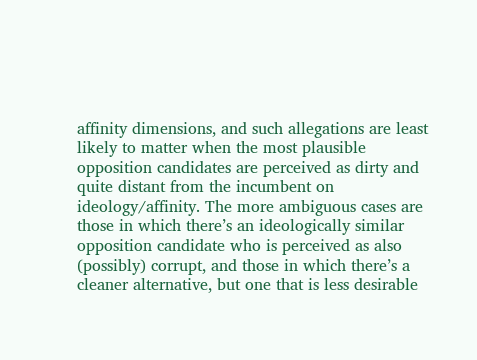affinity dimensions, and such allegations are least likely to matter when the most plausible opposition candidates are perceived as dirty and quite distant from the incumbent on ideology/affinity. The more ambiguous cases are those in which there’s an ideologically similar opposition candidate who is perceived as also (possibly) corrupt, and those in which there’s a cleaner alternative, but one that is less desirable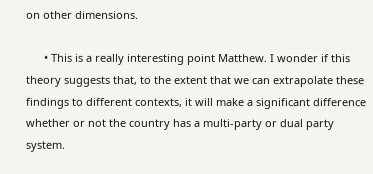on other dimensions.

      • This is a really interesting point Matthew. I wonder if this theory suggests that, to the extent that we can extrapolate these findings to different contexts, it will make a significant difference whether or not the country has a multi-party or dual party system.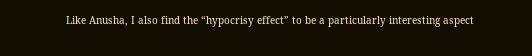Like Anusha, I also find the “hypocrisy effect” to be a particularly interesting aspect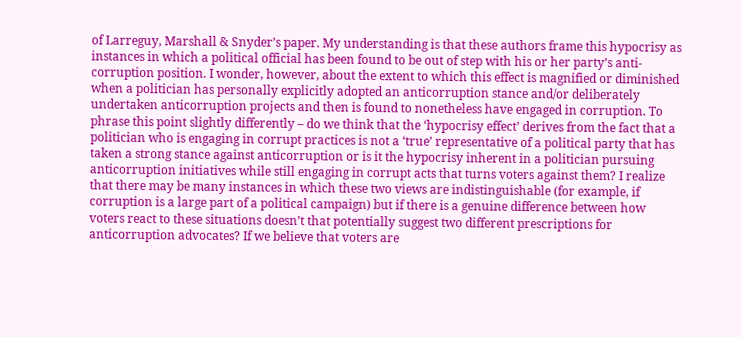of Larreguy, Marshall & Snyder’s paper. My understanding is that these authors frame this hypocrisy as instances in which a political official has been found to be out of step with his or her party’s anti-corruption position. I wonder, however, about the extent to which this effect is magnified or diminished when a politician has personally explicitly adopted an anticorruption stance and/or deliberately undertaken anticorruption projects and then is found to nonetheless have engaged in corruption. To phrase this point slightly differently – do we think that the ‘hypocrisy effect’ derives from the fact that a politician who is engaging in corrupt practices is not a ‘true’ representative of a political party that has taken a strong stance against anticorruption or is it the hypocrisy inherent in a politician pursuing anticorruption initiatives while still engaging in corrupt acts that turns voters against them? I realize that there may be many instances in which these two views are indistinguishable (for example, if corruption is a large part of a political campaign) but if there is a genuine difference between how voters react to these situations doesn’t that potentially suggest two different prescriptions for anticorruption advocates? If we believe that voters are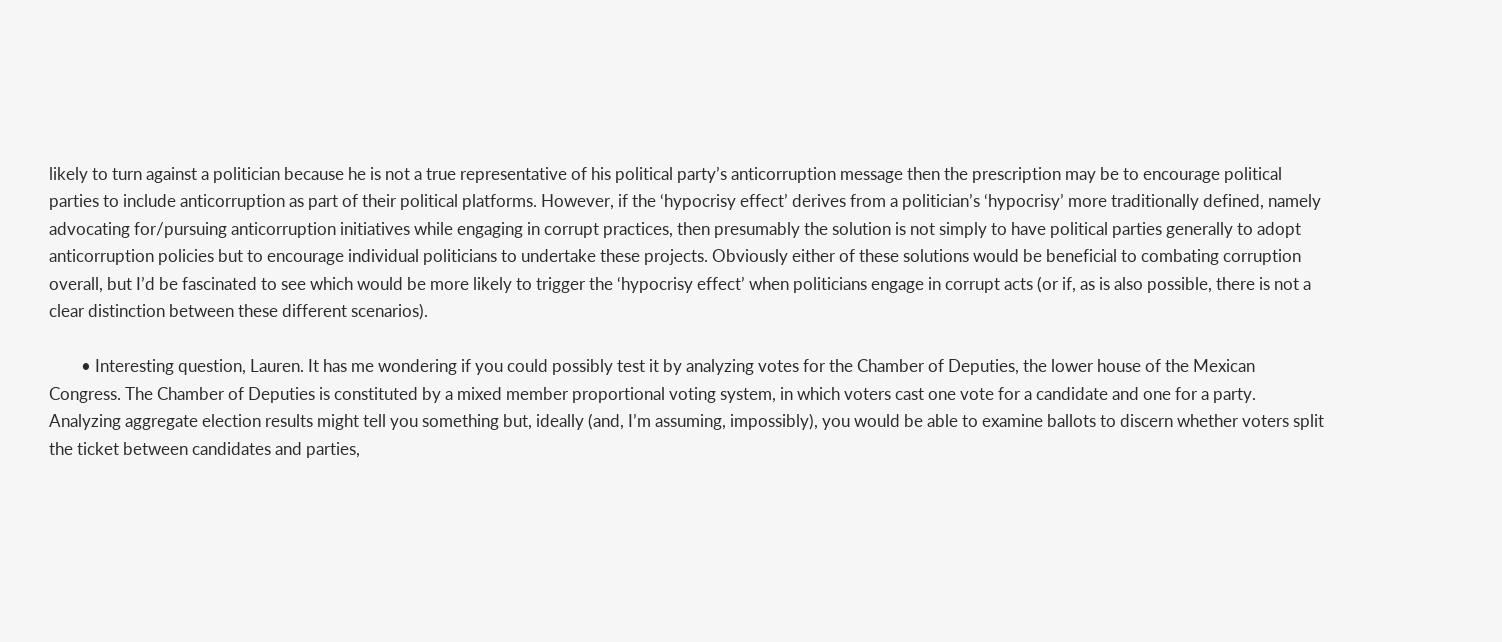likely to turn against a politician because he is not a true representative of his political party’s anticorruption message then the prescription may be to encourage political parties to include anticorruption as part of their political platforms. However, if the ‘hypocrisy effect’ derives from a politician’s ‘hypocrisy’ more traditionally defined, namely advocating for/pursuing anticorruption initiatives while engaging in corrupt practices, then presumably the solution is not simply to have political parties generally to adopt anticorruption policies but to encourage individual politicians to undertake these projects. Obviously either of these solutions would be beneficial to combating corruption overall, but I’d be fascinated to see which would be more likely to trigger the ‘hypocrisy effect’ when politicians engage in corrupt acts (or if, as is also possible, there is not a clear distinction between these different scenarios).

        • Interesting question, Lauren. It has me wondering if you could possibly test it by analyzing votes for the Chamber of Deputies, the lower house of the Mexican Congress. The Chamber of Deputies is constituted by a mixed member proportional voting system, in which voters cast one vote for a candidate and one for a party. Analyzing aggregate election results might tell you something but, ideally (and, I’m assuming, impossibly), you would be able to examine ballots to discern whether voters split the ticket between candidates and parties,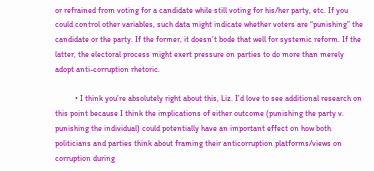or refrained from voting for a candidate while still voting for his/her party, etc. If you could control other variables, such data might indicate whether voters are “punishing” the candidate or the party. If the former, it doesn’t bode that well for systemic reform. If the latter, the electoral process might exert pressure on parties to do more than merely adopt anti-corruption rhetoric.

          • I think you’re absolutely right about this, Liz. I’d love to see additional research on this point because I think the implications of either outcome (punishing the party v. punishing the individual) could potentially have an important effect on how both politicians and parties think about framing their anticorruption platforms/views on corruption during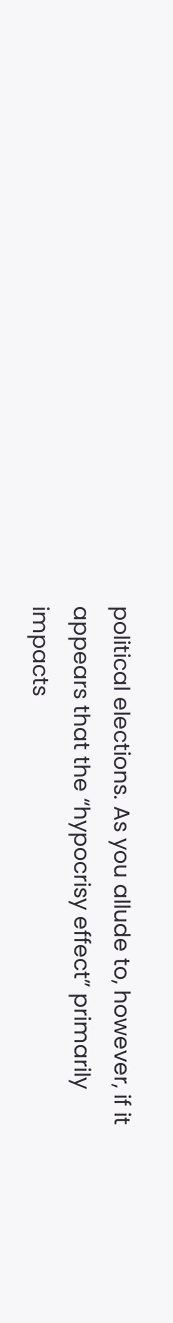political elections. As you allude to, however, if it appears that the “hypocrisy effect” primarily impacts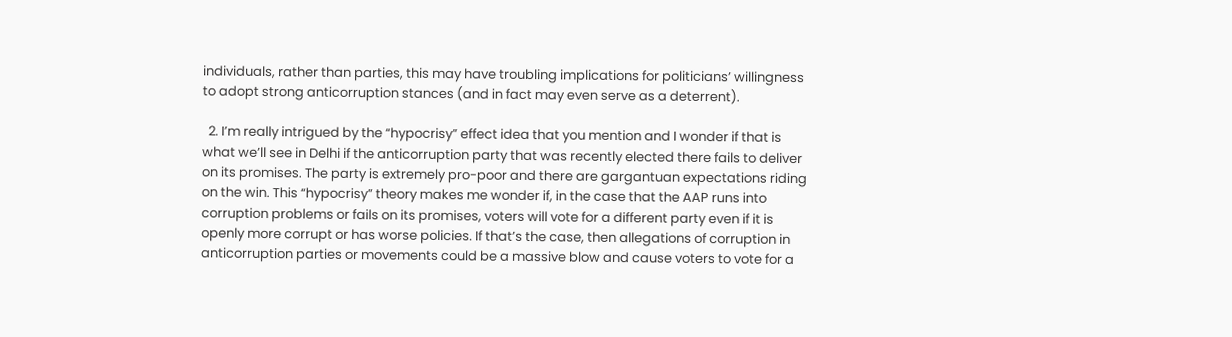individuals, rather than parties, this may have troubling implications for politicians’ willingness to adopt strong anticorruption stances (and in fact may even serve as a deterrent).

  2. I’m really intrigued by the “hypocrisy” effect idea that you mention and I wonder if that is what we’ll see in Delhi if the anticorruption party that was recently elected there fails to deliver on its promises. The party is extremely pro-poor and there are gargantuan expectations riding on the win. This “hypocrisy” theory makes me wonder if, in the case that the AAP runs into corruption problems or fails on its promises, voters will vote for a different party even if it is openly more corrupt or has worse policies. If that’s the case, then allegations of corruption in anticorruption parties or movements could be a massive blow and cause voters to vote for a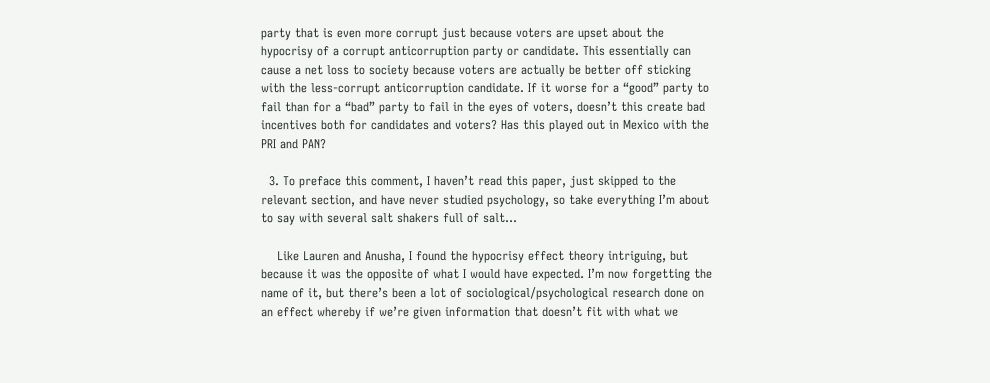party that is even more corrupt just because voters are upset about the hypocrisy of a corrupt anticorruption party or candidate. This essentially can cause a net loss to society because voters are actually be better off sticking with the less-corrupt anticorruption candidate. If it worse for a “good” party to fail than for a “bad” party to fail in the eyes of voters, doesn’t this create bad incentives both for candidates and voters? Has this played out in Mexico with the PRI and PAN?

  3. To preface this comment, I haven’t read this paper, just skipped to the relevant section, and have never studied psychology, so take everything I’m about to say with several salt shakers full of salt…

    Like Lauren and Anusha, I found the hypocrisy effect theory intriguing, but because it was the opposite of what I would have expected. I’m now forgetting the name of it, but there’s been a lot of sociological/psychological research done on an effect whereby if we’re given information that doesn’t fit with what we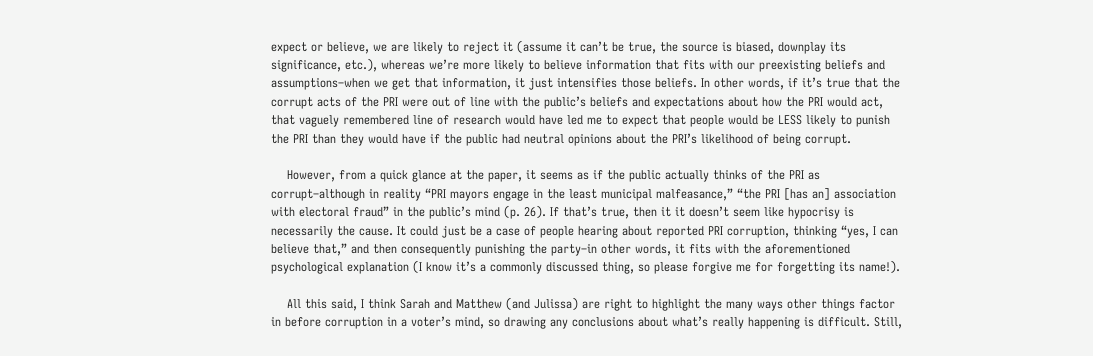expect or believe, we are likely to reject it (assume it can’t be true, the source is biased, downplay its significance, etc.), whereas we’re more likely to believe information that fits with our preexisting beliefs and assumptions–when we get that information, it just intensifies those beliefs. In other words, if it’s true that the corrupt acts of the PRI were out of line with the public’s beliefs and expectations about how the PRI would act, that vaguely remembered line of research would have led me to expect that people would be LESS likely to punish the PRI than they would have if the public had neutral opinions about the PRI’s likelihood of being corrupt.

    However, from a quick glance at the paper, it seems as if the public actually thinks of the PRI as corrupt–although in reality “PRI mayors engage in the least municipal malfeasance,” “the PRI [has an] association with electoral fraud” in the public’s mind (p. 26). If that’s true, then it it doesn’t seem like hypocrisy is necessarily the cause. It could just be a case of people hearing about reported PRI corruption, thinking “yes, I can believe that,” and then consequently punishing the party–in other words, it fits with the aforementioned psychological explanation (I know it’s a commonly discussed thing, so please forgive me for forgetting its name!).

    All this said, I think Sarah and Matthew (and Julissa) are right to highlight the many ways other things factor in before corruption in a voter’s mind, so drawing any conclusions about what’s really happening is difficult. Still,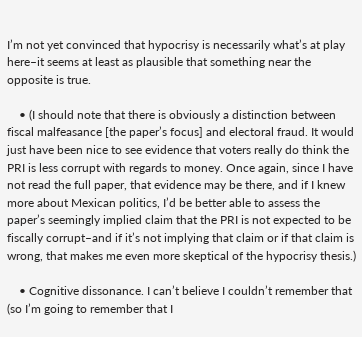I’m not yet convinced that hypocrisy is necessarily what’s at play here–it seems at least as plausible that something near the opposite is true.

    • (I should note that there is obviously a distinction between fiscal malfeasance [the paper’s focus] and electoral fraud. It would just have been nice to see evidence that voters really do think the PRI is less corrupt with regards to money. Once again, since I have not read the full paper, that evidence may be there, and if I knew more about Mexican politics, I’d be better able to assess the paper’s seemingly implied claim that the PRI is not expected to be fiscally corrupt–and if it’s not implying that claim or if that claim is wrong, that makes me even more skeptical of the hypocrisy thesis.)

    • Cognitive dissonance. I can’t believe I couldn’t remember that (so I’m going to remember that I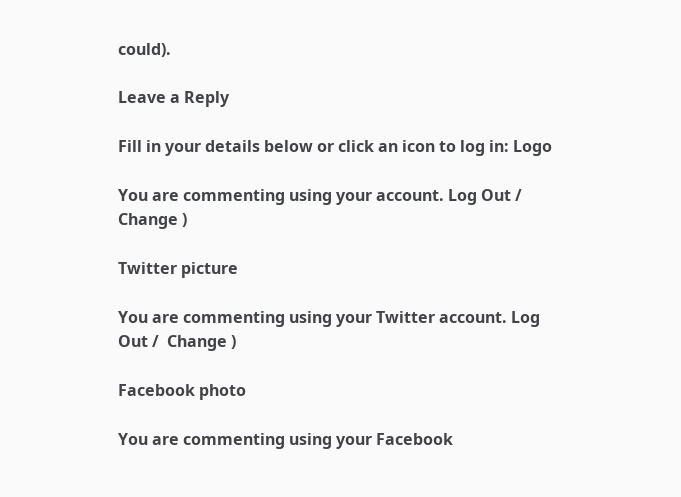could).

Leave a Reply

Fill in your details below or click an icon to log in: Logo

You are commenting using your account. Log Out /  Change )

Twitter picture

You are commenting using your Twitter account. Log Out /  Change )

Facebook photo

You are commenting using your Facebook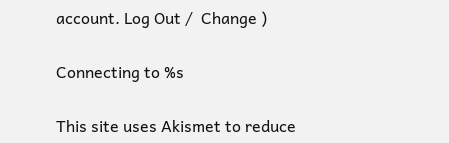account. Log Out /  Change )

Connecting to %s

This site uses Akismet to reduce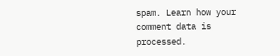spam. Learn how your comment data is processed.